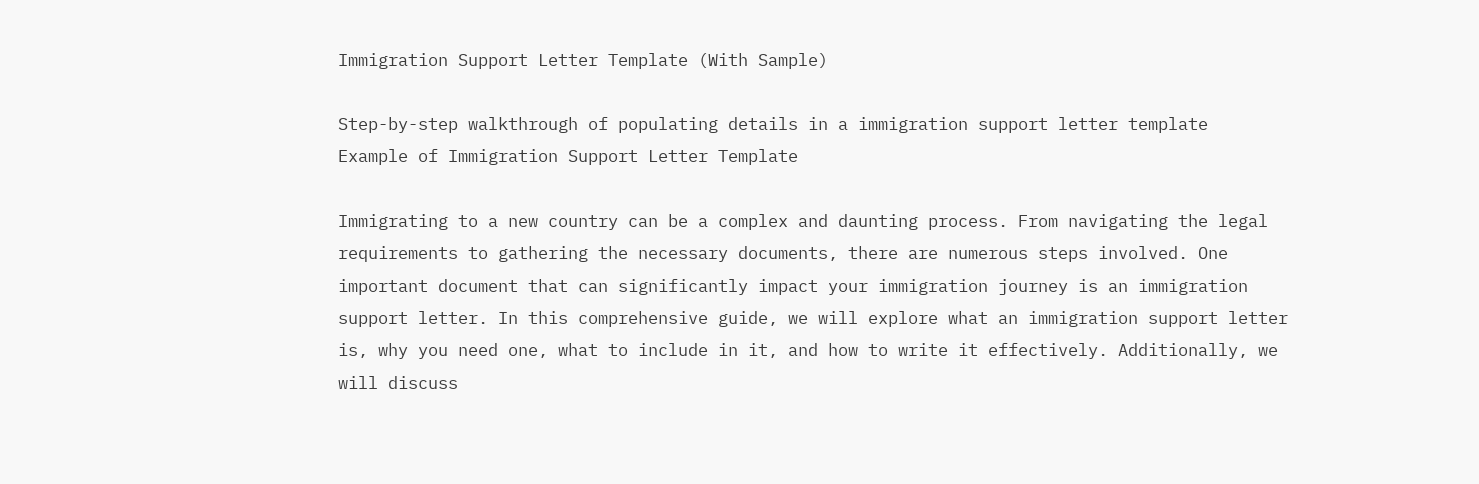Immigration Support Letter Template (With Sample)

Step-by-step walkthrough of populating details in a immigration support letter template
Example of Immigration Support Letter Template

Immigrating to a new country can be a complex and daunting process. From navigating the legal requirements to gathering the necessary documents, there are numerous steps involved. One important document that can significantly impact your immigration journey is an immigration support letter. In this comprehensive guide, we will explore what an immigration support letter is, why you need one, what to include in it, and how to write it effectively. Additionally, we will discuss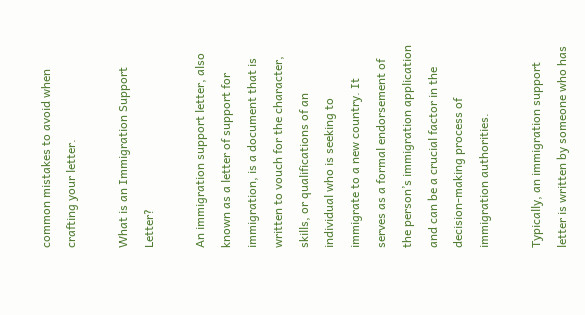common mistakes to avoid when crafting your letter.

What is an Immigration Support Letter?

An immigration support letter, also known as a letter of support for immigration, is a document that is written to vouch for the character, skills, or qualifications of an individual who is seeking to immigrate to a new country. It serves as a formal endorsement of the person’s immigration application and can be a crucial factor in the decision-making process of immigration authorities.

Typically, an immigration support letter is written by someone who has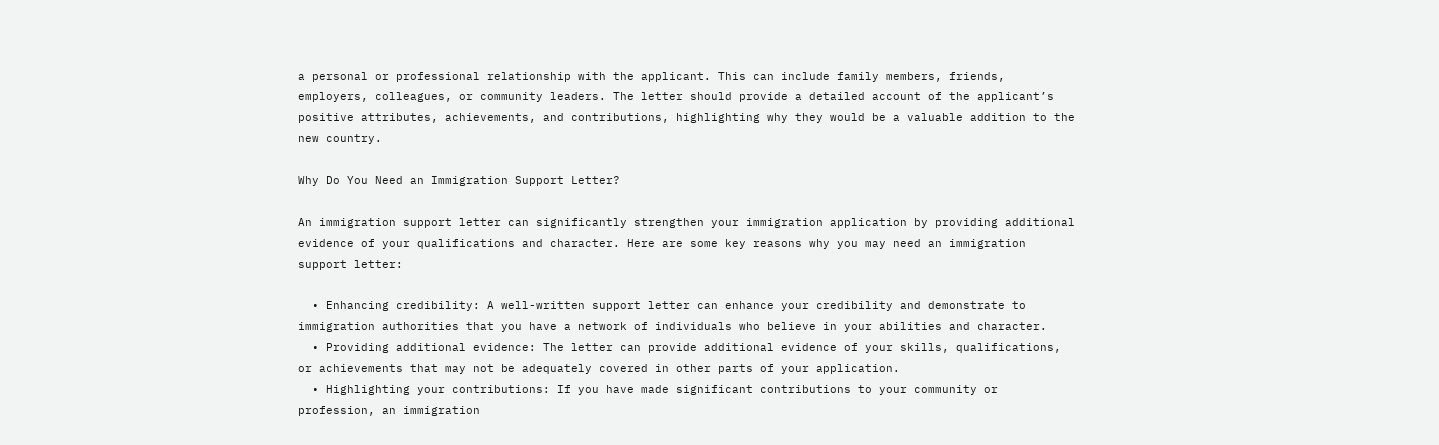a personal or professional relationship with the applicant. This can include family members, friends, employers, colleagues, or community leaders. The letter should provide a detailed account of the applicant’s positive attributes, achievements, and contributions, highlighting why they would be a valuable addition to the new country.

Why Do You Need an Immigration Support Letter?

An immigration support letter can significantly strengthen your immigration application by providing additional evidence of your qualifications and character. Here are some key reasons why you may need an immigration support letter:

  • Enhancing credibility: A well-written support letter can enhance your credibility and demonstrate to immigration authorities that you have a network of individuals who believe in your abilities and character.
  • Providing additional evidence: The letter can provide additional evidence of your skills, qualifications, or achievements that may not be adequately covered in other parts of your application.
  • Highlighting your contributions: If you have made significant contributions to your community or profession, an immigration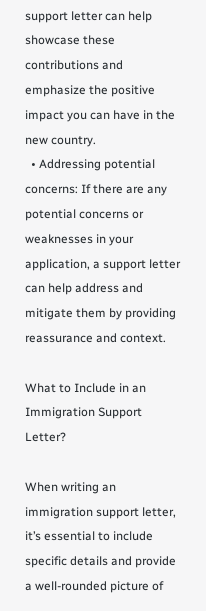support letter can help showcase these contributions and emphasize the positive impact you can have in the new country.
  • Addressing potential concerns: If there are any potential concerns or weaknesses in your application, a support letter can help address and mitigate them by providing reassurance and context.

What to Include in an Immigration Support Letter?

When writing an immigration support letter, it’s essential to include specific details and provide a well-rounded picture of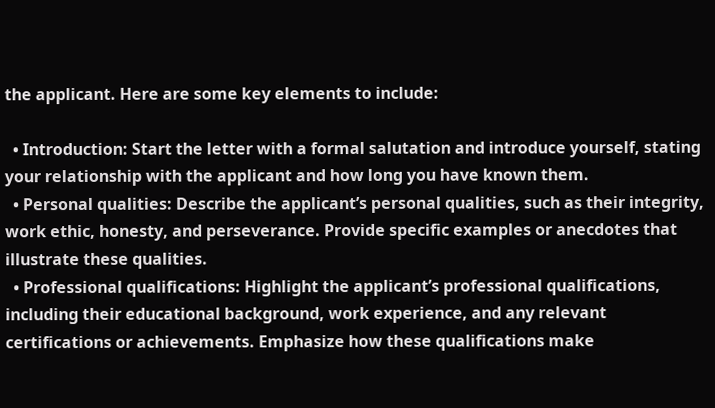the applicant. Here are some key elements to include:

  • Introduction: Start the letter with a formal salutation and introduce yourself, stating your relationship with the applicant and how long you have known them.
  • Personal qualities: Describe the applicant’s personal qualities, such as their integrity, work ethic, honesty, and perseverance. Provide specific examples or anecdotes that illustrate these qualities.
  • Professional qualifications: Highlight the applicant’s professional qualifications, including their educational background, work experience, and any relevant certifications or achievements. Emphasize how these qualifications make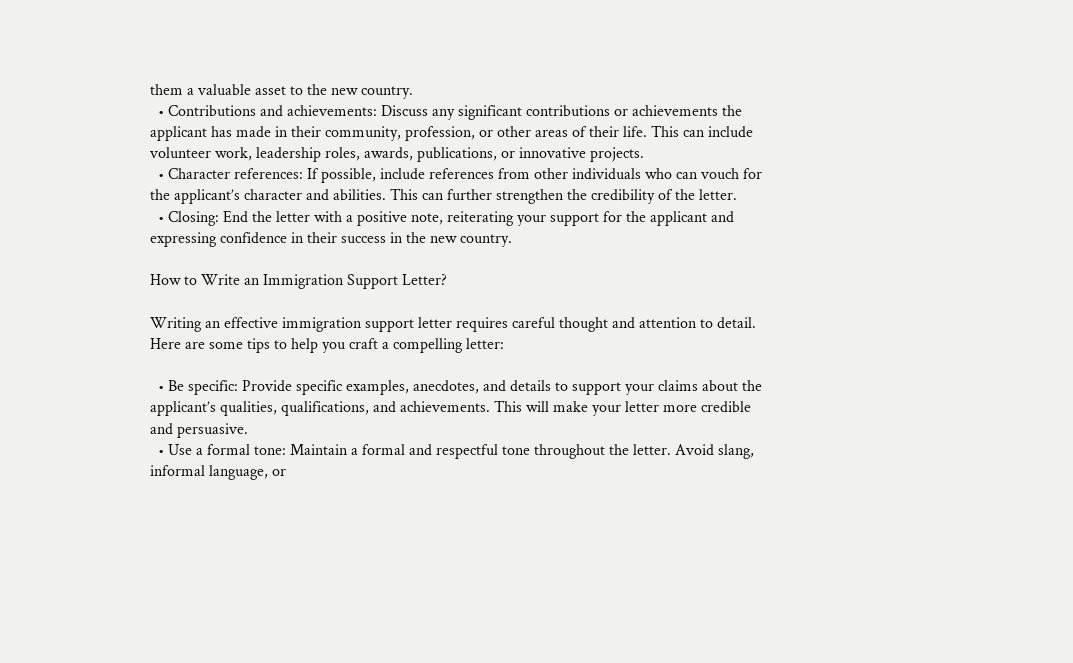them a valuable asset to the new country.
  • Contributions and achievements: Discuss any significant contributions or achievements the applicant has made in their community, profession, or other areas of their life. This can include volunteer work, leadership roles, awards, publications, or innovative projects.
  • Character references: If possible, include references from other individuals who can vouch for the applicant’s character and abilities. This can further strengthen the credibility of the letter.
  • Closing: End the letter with a positive note, reiterating your support for the applicant and expressing confidence in their success in the new country.

How to Write an Immigration Support Letter?

Writing an effective immigration support letter requires careful thought and attention to detail. Here are some tips to help you craft a compelling letter:

  • Be specific: Provide specific examples, anecdotes, and details to support your claims about the applicant’s qualities, qualifications, and achievements. This will make your letter more credible and persuasive.
  • Use a formal tone: Maintain a formal and respectful tone throughout the letter. Avoid slang, informal language, or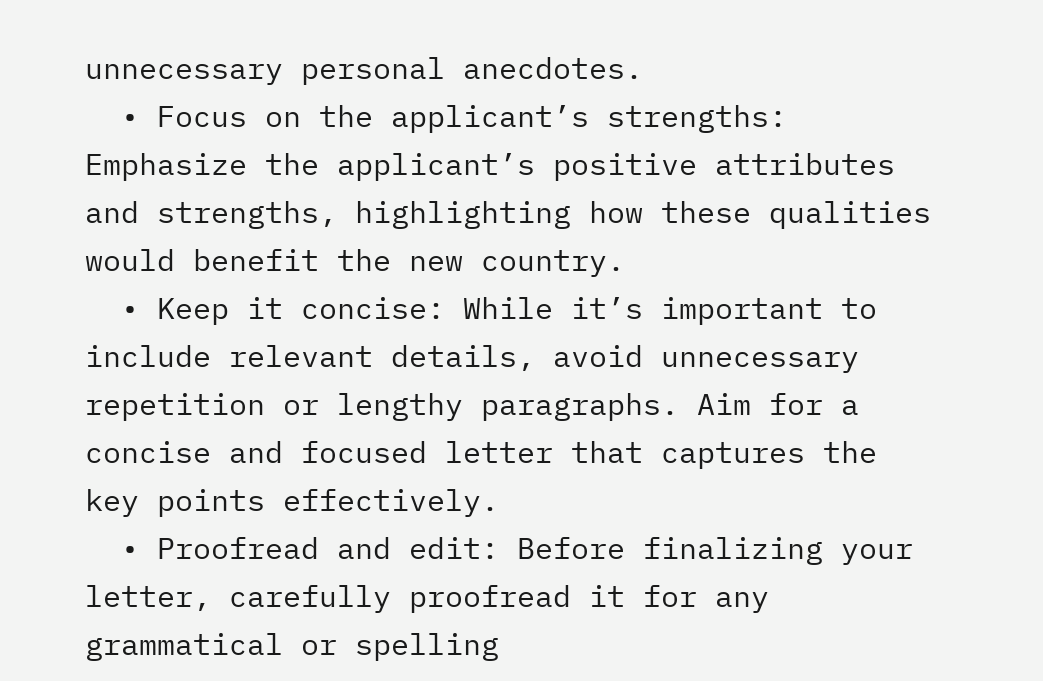unnecessary personal anecdotes.
  • Focus on the applicant’s strengths: Emphasize the applicant’s positive attributes and strengths, highlighting how these qualities would benefit the new country.
  • Keep it concise: While it’s important to include relevant details, avoid unnecessary repetition or lengthy paragraphs. Aim for a concise and focused letter that captures the key points effectively.
  • Proofread and edit: Before finalizing your letter, carefully proofread it for any grammatical or spelling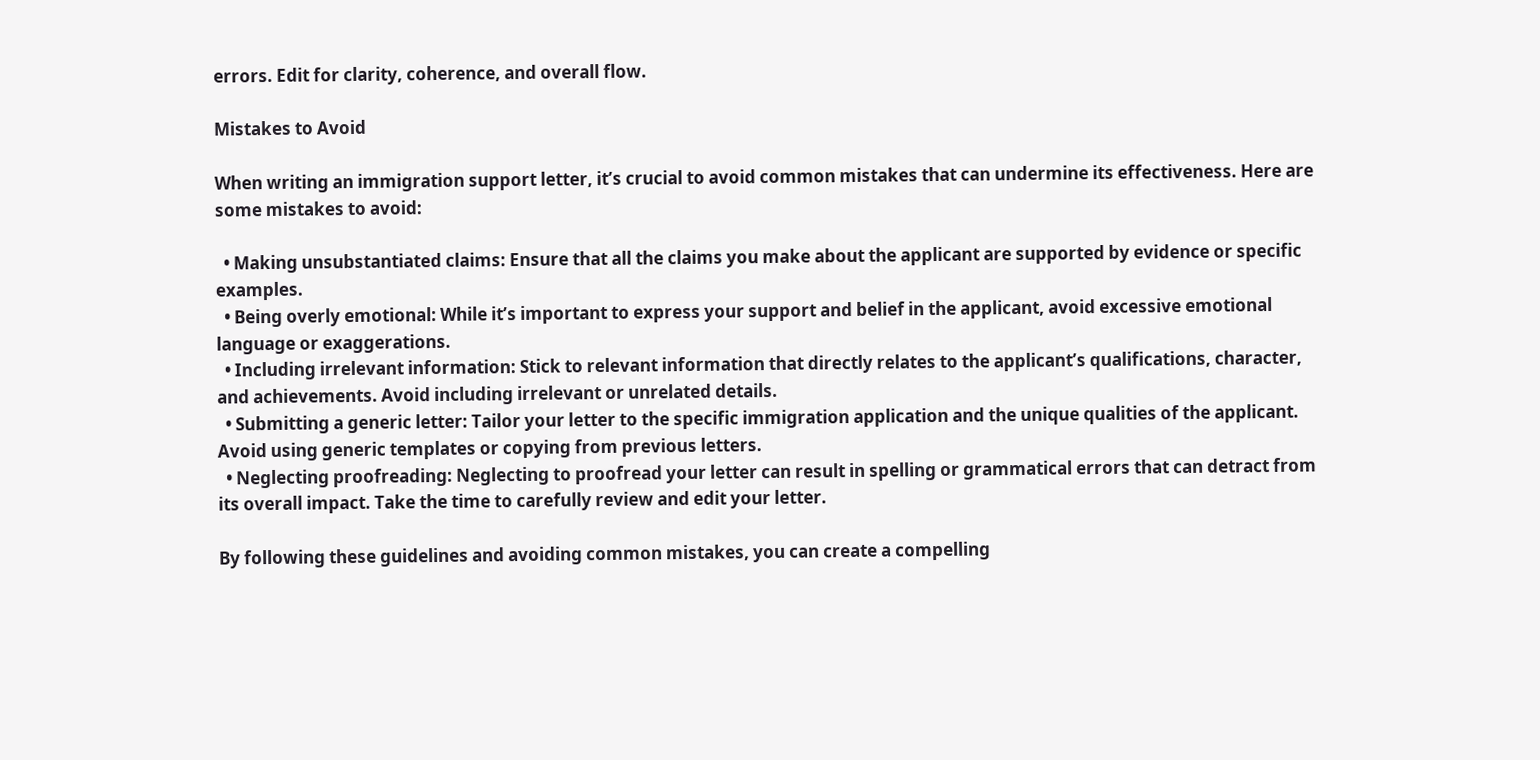errors. Edit for clarity, coherence, and overall flow.

Mistakes to Avoid

When writing an immigration support letter, it’s crucial to avoid common mistakes that can undermine its effectiveness. Here are some mistakes to avoid:

  • Making unsubstantiated claims: Ensure that all the claims you make about the applicant are supported by evidence or specific examples.
  • Being overly emotional: While it’s important to express your support and belief in the applicant, avoid excessive emotional language or exaggerations.
  • Including irrelevant information: Stick to relevant information that directly relates to the applicant’s qualifications, character, and achievements. Avoid including irrelevant or unrelated details.
  • Submitting a generic letter: Tailor your letter to the specific immigration application and the unique qualities of the applicant. Avoid using generic templates or copying from previous letters.
  • Neglecting proofreading: Neglecting to proofread your letter can result in spelling or grammatical errors that can detract from its overall impact. Take the time to carefully review and edit your letter.

By following these guidelines and avoiding common mistakes, you can create a compelling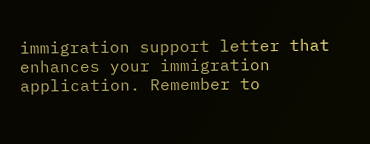immigration support letter that enhances your immigration application. Remember to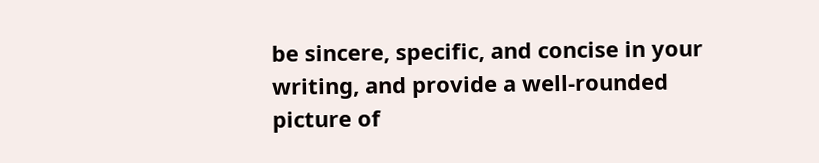be sincere, specific, and concise in your writing, and provide a well-rounded picture of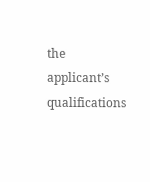the applicant’s qualifications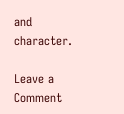and character.

Leave a Comment